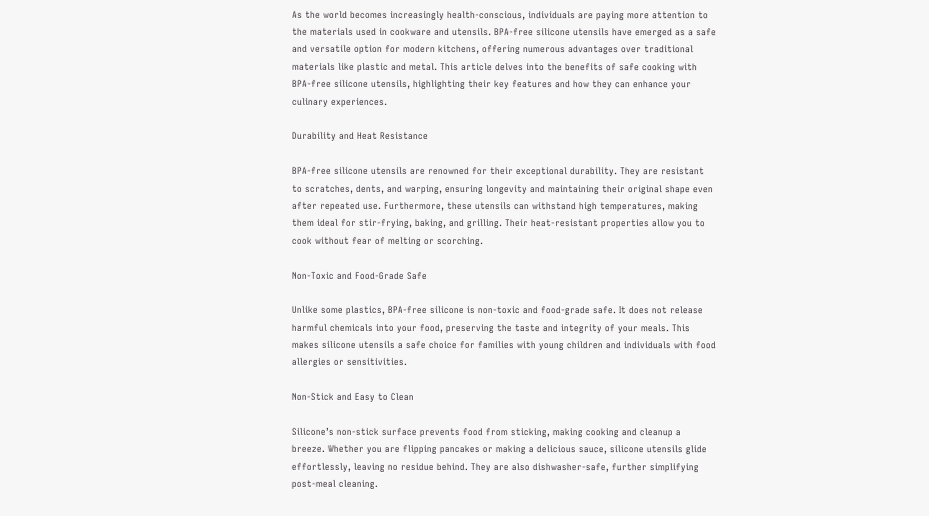As the world becomes increasingly health-conscious, individuals are paying more attention to the materials used in cookware and utensils. BPA-free silicone utensils have emerged as a safe and versatile option for modern kitchens, offering numerous advantages over traditional materials like plastic and metal. This article delves into the benefits of safe cooking with BPA-free silicone utensils, highlighting their key features and how they can enhance your culinary experiences.

Durability and Heat Resistance

BPA-free silicone utensils are renowned for their exceptional durability. They are resistant to scratches, dents, and warping, ensuring longevity and maintaining their original shape even after repeated use. Furthermore, these utensils can withstand high temperatures, making them ideal for stir-frying, baking, and grilling. Their heat-resistant properties allow you to cook without fear of melting or scorching.

Non-Toxic and Food-Grade Safe

Unlike some plastics, BPA-free silicone is non-toxic and food-grade safe. It does not release harmful chemicals into your food, preserving the taste and integrity of your meals. This makes silicone utensils a safe choice for families with young children and individuals with food allergies or sensitivities.

Non-Stick and Easy to Clean

Silicone’s non-stick surface prevents food from sticking, making cooking and cleanup a breeze. Whether you are flipping pancakes or making a delicious sauce, silicone utensils glide effortlessly, leaving no residue behind. They are also dishwasher-safe, further simplifying post-meal cleaning.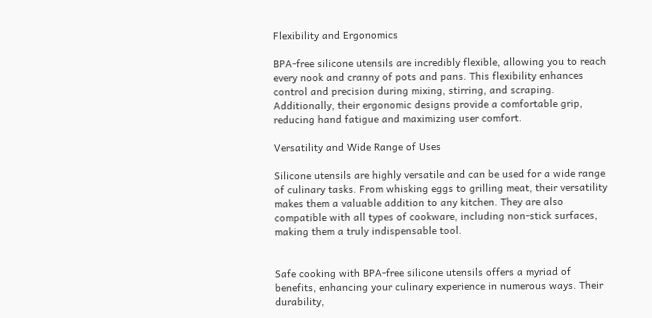Flexibility and Ergonomics

BPA-free silicone utensils are incredibly flexible, allowing you to reach every nook and cranny of pots and pans. This flexibility enhances control and precision during mixing, stirring, and scraping. Additionally, their ergonomic designs provide a comfortable grip, reducing hand fatigue and maximizing user comfort.

Versatility and Wide Range of Uses

Silicone utensils are highly versatile and can be used for a wide range of culinary tasks. From whisking eggs to grilling meat, their versatility makes them a valuable addition to any kitchen. They are also compatible with all types of cookware, including non-stick surfaces, making them a truly indispensable tool.


Safe cooking with BPA-free silicone utensils offers a myriad of benefits, enhancing your culinary experience in numerous ways. Their durability,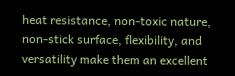heat resistance, non-toxic nature, non-stick surface, flexibility, and versatility make them an excellent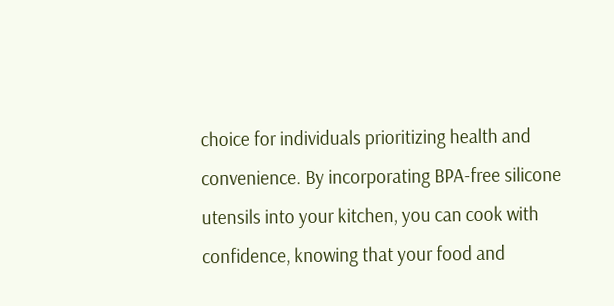choice for individuals prioritizing health and convenience. By incorporating BPA-free silicone utensils into your kitchen, you can cook with confidence, knowing that your food and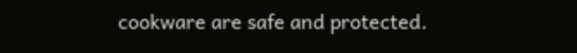cookware are safe and protected.